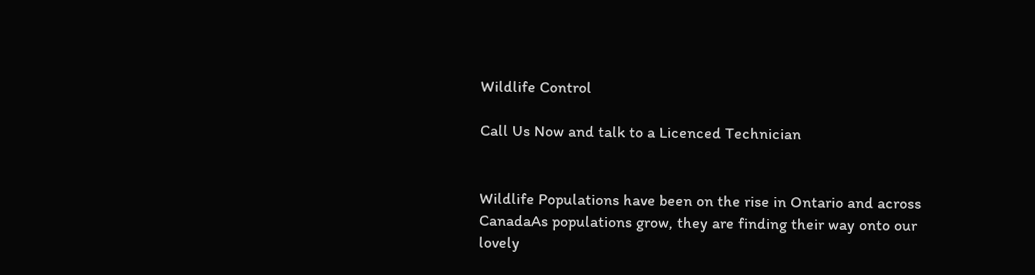Wildlife Control

Call Us Now and talk to a Licenced Technician


Wildlife Populations have been on the rise in Ontario and across CanadaAs populations grow, they are finding their way onto our lovely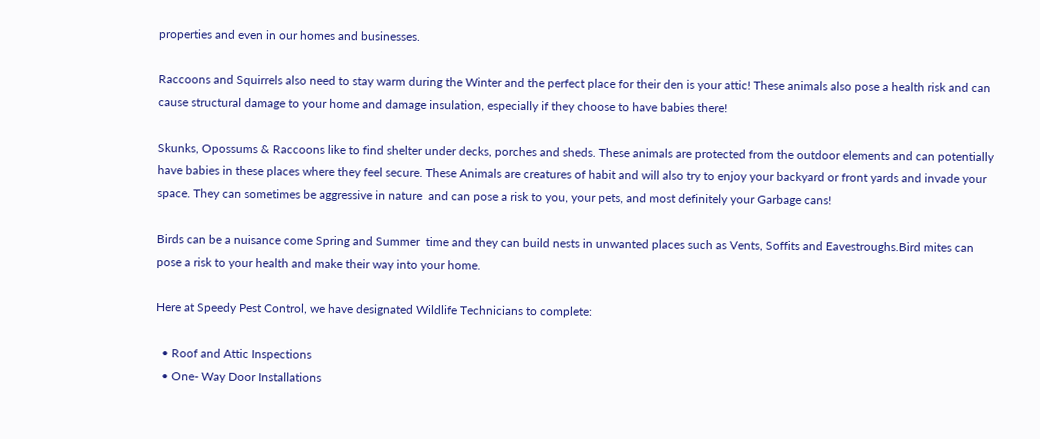properties and even in our homes and businesses.

Raccoons and Squirrels also need to stay warm during the Winter and the perfect place for their den is your attic! These animals also pose a health risk and can cause structural damage to your home and damage insulation, especially if they choose to have babies there!

Skunks, Opossums & Raccoons like to find shelter under decks, porches and sheds. These animals are protected from the outdoor elements and can potentially have babies in these places where they feel secure. These Animals are creatures of habit and will also try to enjoy your backyard or front yards and invade your space. They can sometimes be aggressive in nature  and can pose a risk to you, your pets, and most definitely your Garbage cans!

Birds can be a nuisance come Spring and Summer  time and they can build nests in unwanted places such as Vents, Soffits and Eavestroughs.Bird mites can pose a risk to your health and make their way into your home.

Here at Speedy Pest Control, we have designated Wildlife Technicians to complete:

  • Roof and Attic Inspections
  • One- Way Door Installations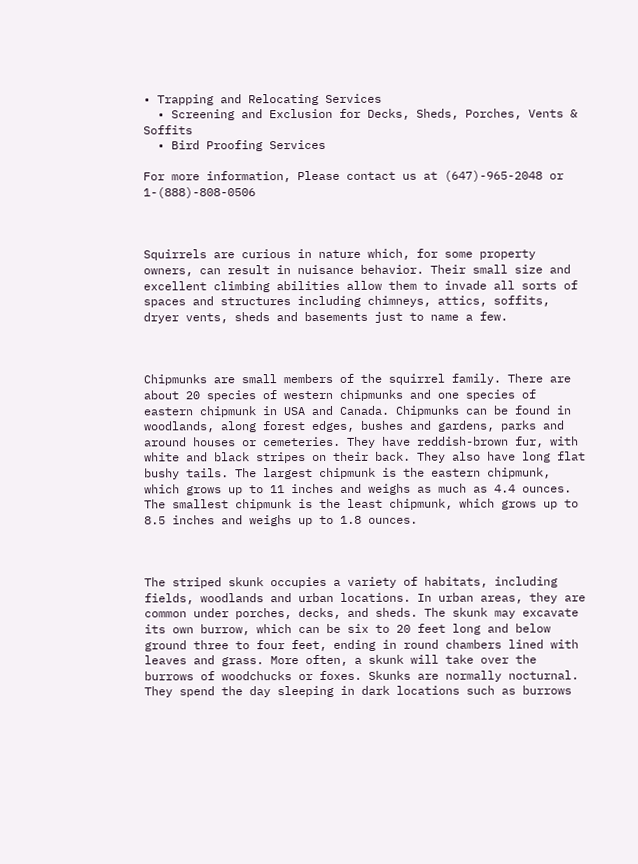• Trapping and Relocating Services
  • Screening and Exclusion for Decks, Sheds, Porches, Vents & Soffits
  • Bird Proofing Services

For more information, Please contact us at (647)-965-2048 or 1-(888)-808-0506



Squirrels are curious in nature which, for some property owners, can result in nuisance behavior. Their small size and excellent climbing abilities allow them to invade all sorts of spaces and structures including chimneys, attics, soffits, dryer vents, sheds and basements just to name a few.



Chipmunks are small members of the squirrel family. There are about 20 species of western chipmunks and one species of eastern chipmunk in USA and Canada. Chipmunks can be found in woodlands, along forest edges, bushes and gardens, parks and around houses or cemeteries. They have reddish-brown fur, with white and black stripes on their back. They also have long flat bushy tails. The largest chipmunk is the eastern chipmunk, which grows up to 11 inches and weighs as much as 4.4 ounces. The smallest chipmunk is the least chipmunk, which grows up to 8.5 inches and weighs up to 1.8 ounces.



The striped skunk occupies a variety of habitats, including fields, woodlands and urban locations. In urban areas, they are common under porches, decks, and sheds. The skunk may excavate its own burrow, which can be six to 20 feet long and below ground three to four feet, ending in round chambers lined with leaves and grass. More often, a skunk will take over the burrows of woodchucks or foxes. Skunks are normally nocturnal. They spend the day sleeping in dark locations such as burrows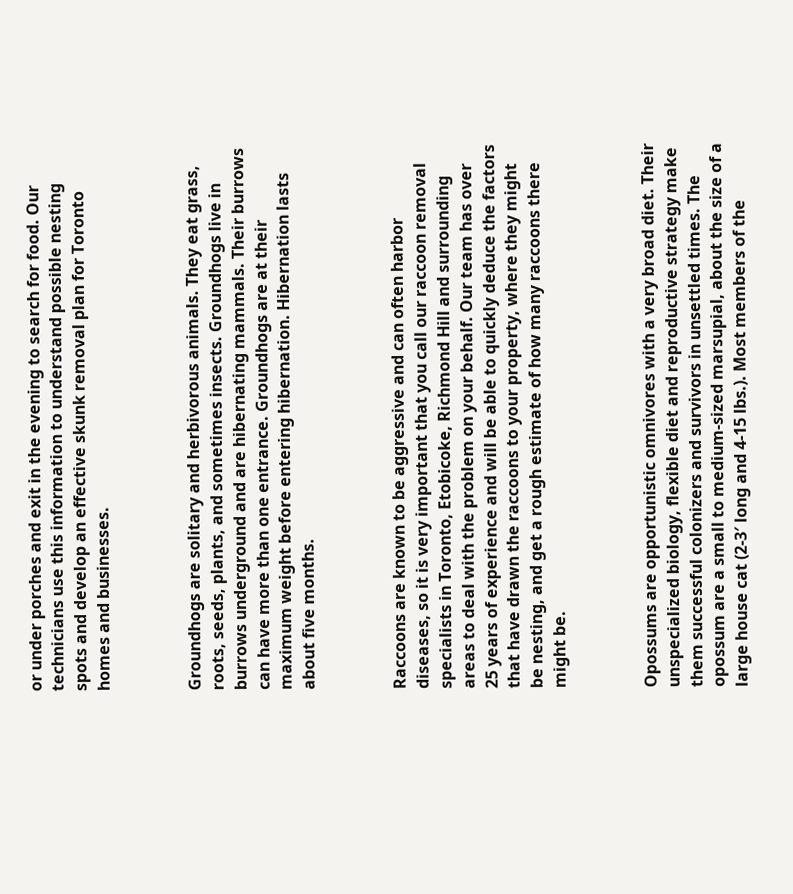or under porches and exit in the evening to search for food. Our technicians use this information to understand possible nesting spots and develop an effective skunk removal plan for Toronto homes and businesses.



Groundhogs are solitary and herbivorous animals. They eat grass, roots, seeds, plants, and sometimes insects. Groundhogs live in burrows underground and are hibernating mammals. Their burrows can have more than one entrance. Groundhogs are at their maximum weight before entering hibernation. Hibernation lasts about five months.



Raccoons are known to be aggressive and can often harbor diseases, so it is very important that you call our raccoon removal specialists in Toronto, Etobicoke, Richmond Hill and surrounding areas to deal with the problem on your behalf. Our team has over 25 years of experience and will be able to quickly deduce the factors that have drawn the raccoons to your property, where they might be nesting, and get a rough estimate of how many raccoons there might be.



Opossums are opportunistic omnivores with a very broad diet. Their unspecialized biology, flexible diet and reproductive strategy make them successful colonizers and survivors in unsettled times. The opossum are a small to medium-sized marsupial, about the size of a large house cat (2-3′ long and 4-15 lbs.). Most members of the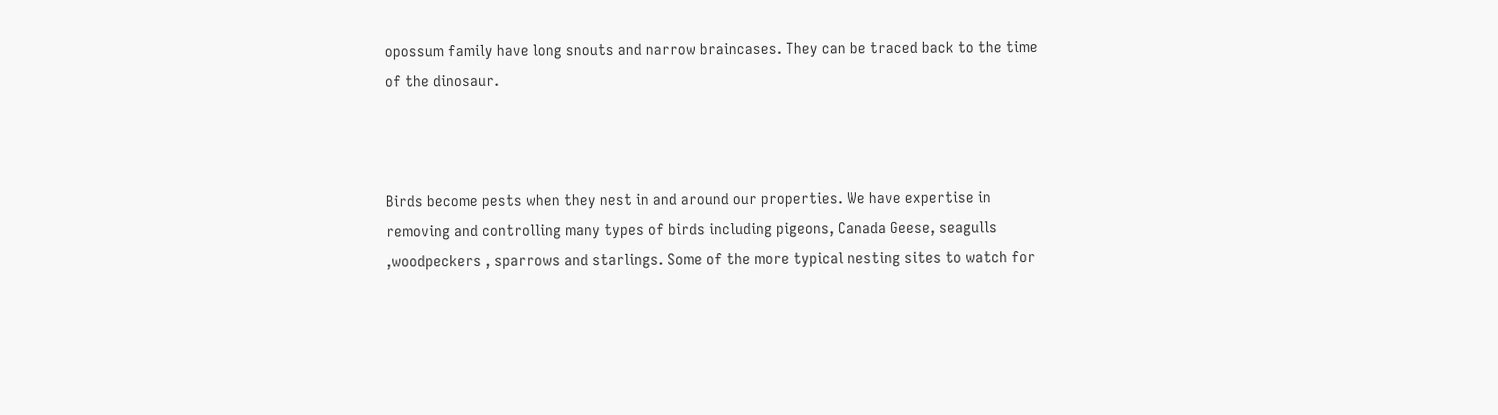opossum family have long snouts and narrow braincases. They can be traced back to the time of the dinosaur.



Birds become pests when they nest in and around our properties. We have expertise in removing and controlling many types of birds including pigeons, Canada Geese, seagulls ,woodpeckers , sparrows and starlings. Some of the more typical nesting sites to watch for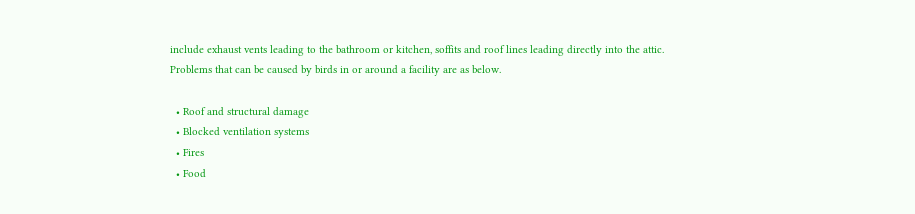include exhaust vents leading to the bathroom or kitchen, soffits and roof lines leading directly into the attic. Problems that can be caused by birds in or around a facility are as below.

  • Roof and structural damage
  • Blocked ventilation systems
  • Fires
  • Food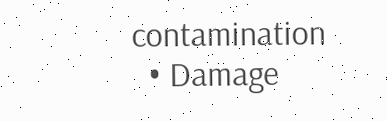contamination
  • Damage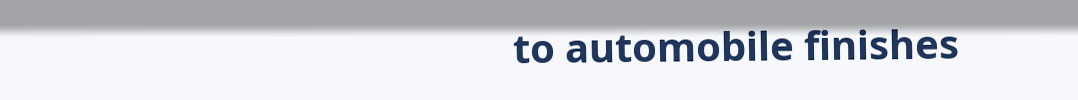to automobile finishes